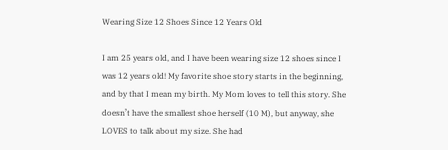Wearing Size 12 Shoes Since 12 Years Old

I am 25 years old, and I have been wearing size 12 shoes since I was 12 years old! My favorite shoe story starts in the beginning, and by that I mean my birth. My Mom loves to tell this story. She doesn’t have the smallest shoe herself (10 M), but anyway, she LOVES to talk about my size. She had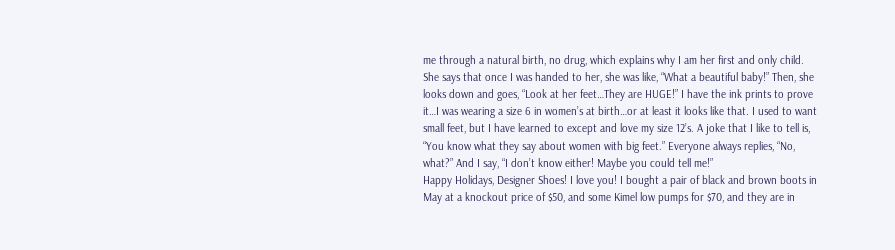me through a natural birth, no drug, which explains why I am her first and only child. She says that once I was handed to her, she was like, “What a beautiful baby!” Then, she looks down and goes, “Look at her feet…They are HUGE!” I have the ink prints to prove it…I was wearing a size 6 in women’s at birth…or at least it looks like that. I used to want small feet, but I have learned to except and love my size 12’s. A joke that I like to tell is, “You know what they say about women with big feet.” Everyone always replies, “No, what?” And I say, “I don’t know either! Maybe you could tell me!”
Happy Holidays, Designer Shoes! I love you! I bought a pair of black and brown boots in May at a knockout price of $50, and some Kimel low pumps for $70, and they are in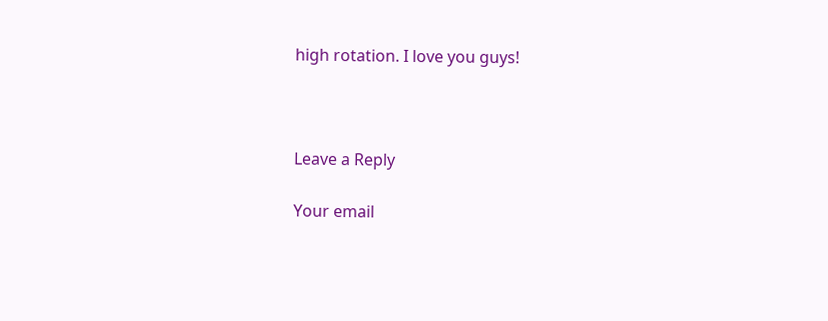high rotation. I love you guys!



Leave a Reply

Your email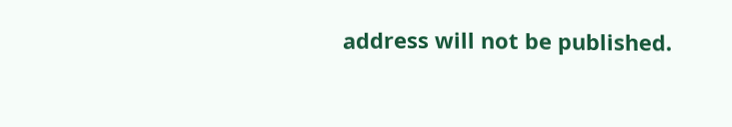address will not be published.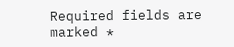Required fields are marked *